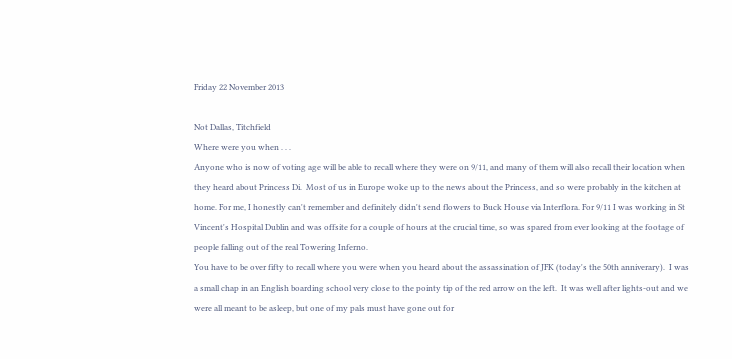Friday 22 November 2013

Not Dallas, Titchfield
Where were you when . . .
Anyone who is now of voting age will be able to recall where they were on 9/11, and many of them will also recall their location when they heard about Princess Di.  Most of us in Europe woke up to the news about the Princess, and so were probably in the kitchen at home. For me, I honestly can't remember and definitely didn't send flowers to Buck House via Interflora. For 9/11 I was working in St Vincent's Hospital Dublin and was offsite for a couple of hours at the crucial time, so was spared from ever looking at the footage of people falling out of the real Towering Inferno.
You have to be over fifty to recall where you were when you heard about the assassination of JFK (today's the 50th anniverary).  I was a small chap in an English boarding school very close to the pointy tip of the red arrow on the left.  It was well after lights-out and we were all meant to be asleep, but one of my pals must have gone out for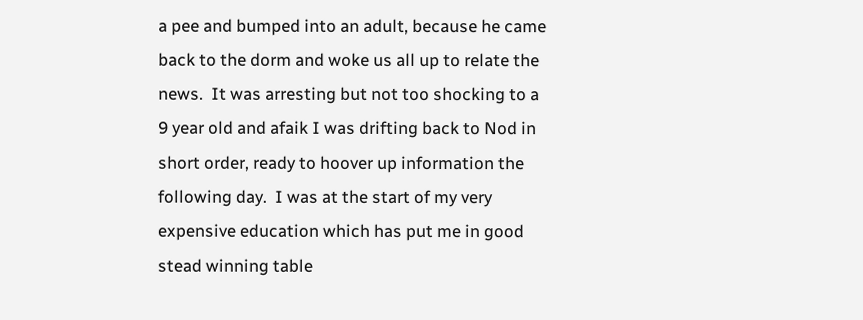a pee and bumped into an adult, because he came back to the dorm and woke us all up to relate the news.  It was arresting but not too shocking to a 9 year old and afaik I was drifting back to Nod in short order, ready to hoover up information the following day.  I was at the start of my very expensive education which has put me in good stead winning table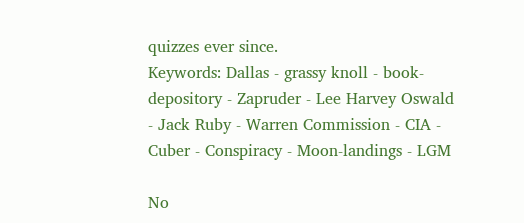quizzes ever since.
Keywords: Dallas - grassy knoll - book-depository - Zapruder - Lee Harvey Oswald - Jack Ruby - Warren Commission - CIA - Cuber - Conspiracy - Moon-landings - LGM

No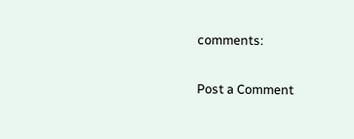comments:

Post a Comment